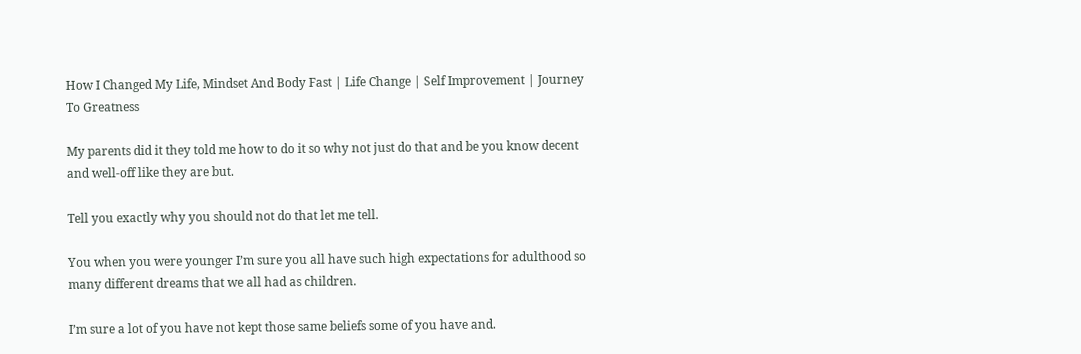How I Changed My Life, Mindset And Body Fast | Life Change | Self Improvement | Journey To Greatness

My parents did it they told me how to do it so why not just do that and be you know decent and well-off like they are but.

Tell you exactly why you should not do that let me tell.

You when you were younger I’m sure you all have such high expectations for adulthood so many different dreams that we all had as children.

I’m sure a lot of you have not kept those same beliefs some of you have and.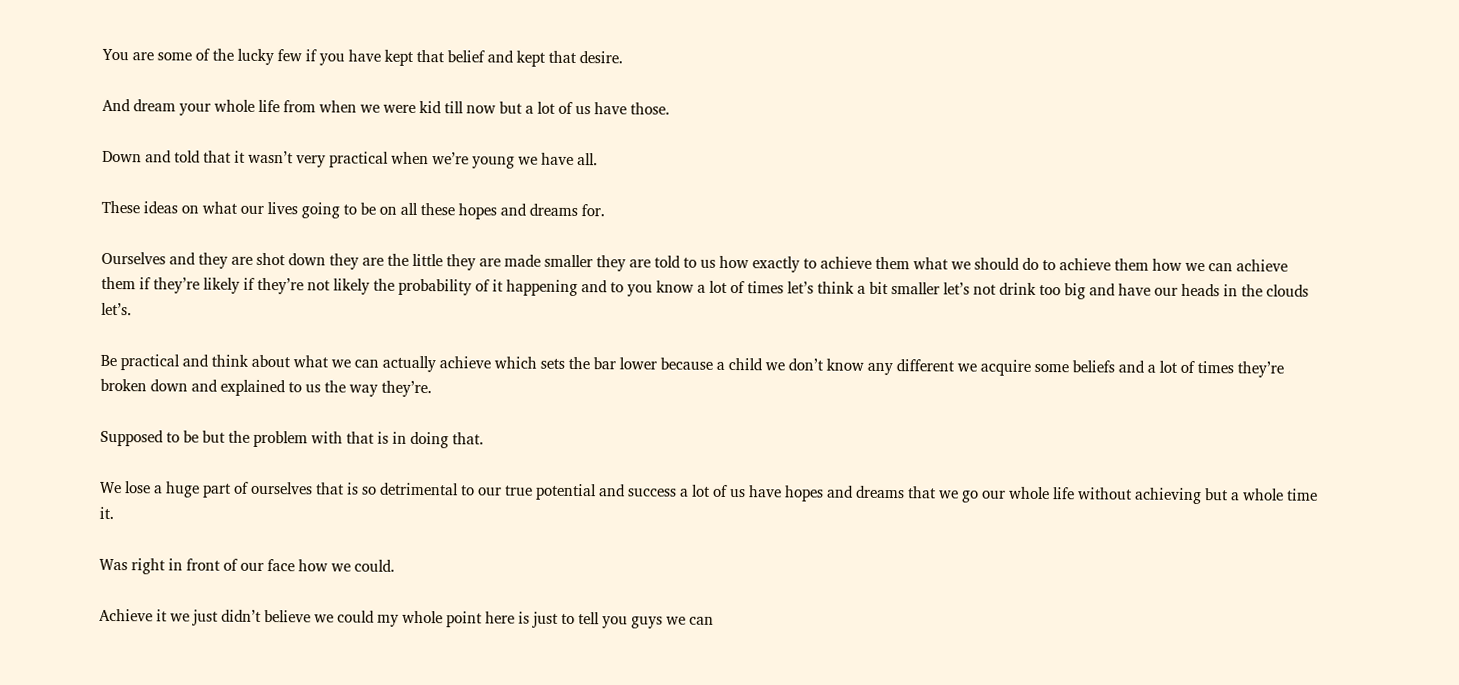You are some of the lucky few if you have kept that belief and kept that desire.

And dream your whole life from when we were kid till now but a lot of us have those.

Down and told that it wasn’t very practical when we’re young we have all.

These ideas on what our lives going to be on all these hopes and dreams for.

Ourselves and they are shot down they are the little they are made smaller they are told to us how exactly to achieve them what we should do to achieve them how we can achieve them if they’re likely if they’re not likely the probability of it happening and to you know a lot of times let’s think a bit smaller let’s not drink too big and have our heads in the clouds let’s.

Be practical and think about what we can actually achieve which sets the bar lower because a child we don’t know any different we acquire some beliefs and a lot of times they’re broken down and explained to us the way they’re.

Supposed to be but the problem with that is in doing that.

We lose a huge part of ourselves that is so detrimental to our true potential and success a lot of us have hopes and dreams that we go our whole life without achieving but a whole time it.

Was right in front of our face how we could.

Achieve it we just didn’t believe we could my whole point here is just to tell you guys we can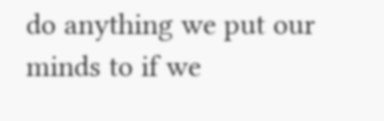do anything we put our minds to if we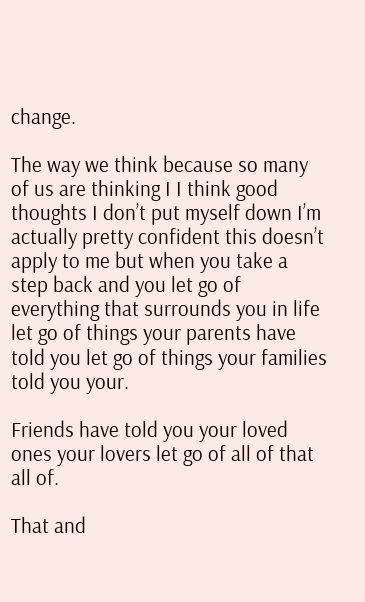change.

The way we think because so many of us are thinking I I think good thoughts I don’t put myself down I’m actually pretty confident this doesn’t apply to me but when you take a step back and you let go of everything that surrounds you in life let go of things your parents have told you let go of things your families told you your.

Friends have told you your loved ones your lovers let go of all of that all of.

That and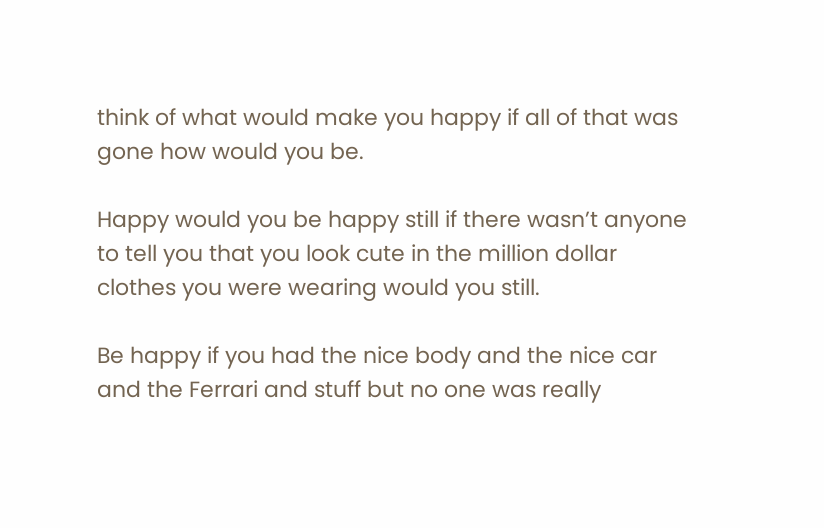think of what would make you happy if all of that was gone how would you be.

Happy would you be happy still if there wasn’t anyone to tell you that you look cute in the million dollar clothes you were wearing would you still.

Be happy if you had the nice body and the nice car and the Ferrari and stuff but no one was really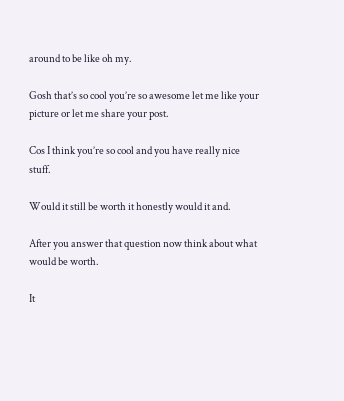around to be like oh my.

Gosh that’s so cool you’re so awesome let me like your picture or let me share your post.

Cos I think you’re so cool and you have really nice stuff.

Would it still be worth it honestly would it and.

After you answer that question now think about what would be worth.

It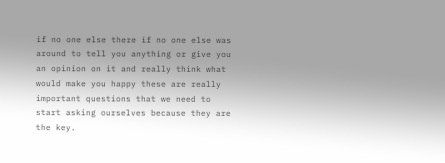if no one else there if no one else was around to tell you anything or give you an opinion on it and really think what would make you happy these are really important questions that we need to start asking ourselves because they are the key.